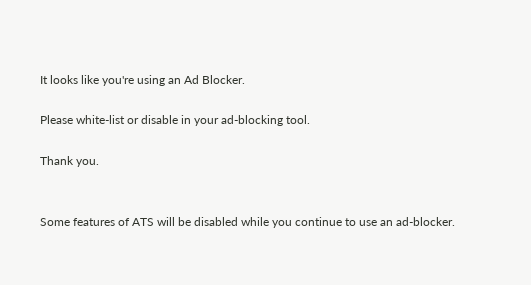It looks like you're using an Ad Blocker.

Please white-list or disable in your ad-blocking tool.

Thank you.


Some features of ATS will be disabled while you continue to use an ad-blocker.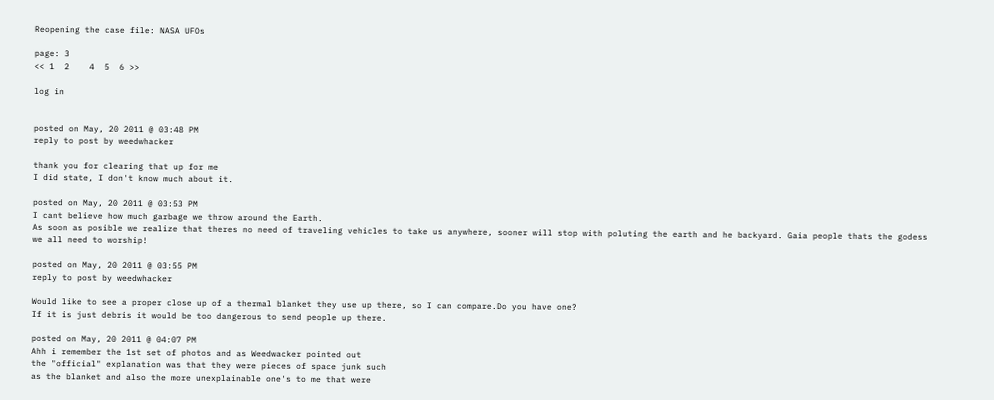Reopening the case file: NASA UFOs

page: 3
<< 1  2    4  5  6 >>

log in


posted on May, 20 2011 @ 03:48 PM
reply to post by weedwhacker

thank you for clearing that up for me
I did state, I don't know much about it.

posted on May, 20 2011 @ 03:53 PM
I cant believe how much garbage we throw around the Earth.
As soon as posible we realize that theres no need of traveling vehicles to take us anywhere, sooner will stop with poluting the earth and he backyard. Gaia people thats the godess we all need to worship!

posted on May, 20 2011 @ 03:55 PM
reply to post by weedwhacker

Would like to see a proper close up of a thermal blanket they use up there, so I can compare.Do you have one?
If it is just debris it would be too dangerous to send people up there.

posted on May, 20 2011 @ 04:07 PM
Ahh i remember the 1st set of photos and as Weedwacker pointed out
the "official" explanation was that they were pieces of space junk such
as the blanket and also the more unexplainable one's to me that were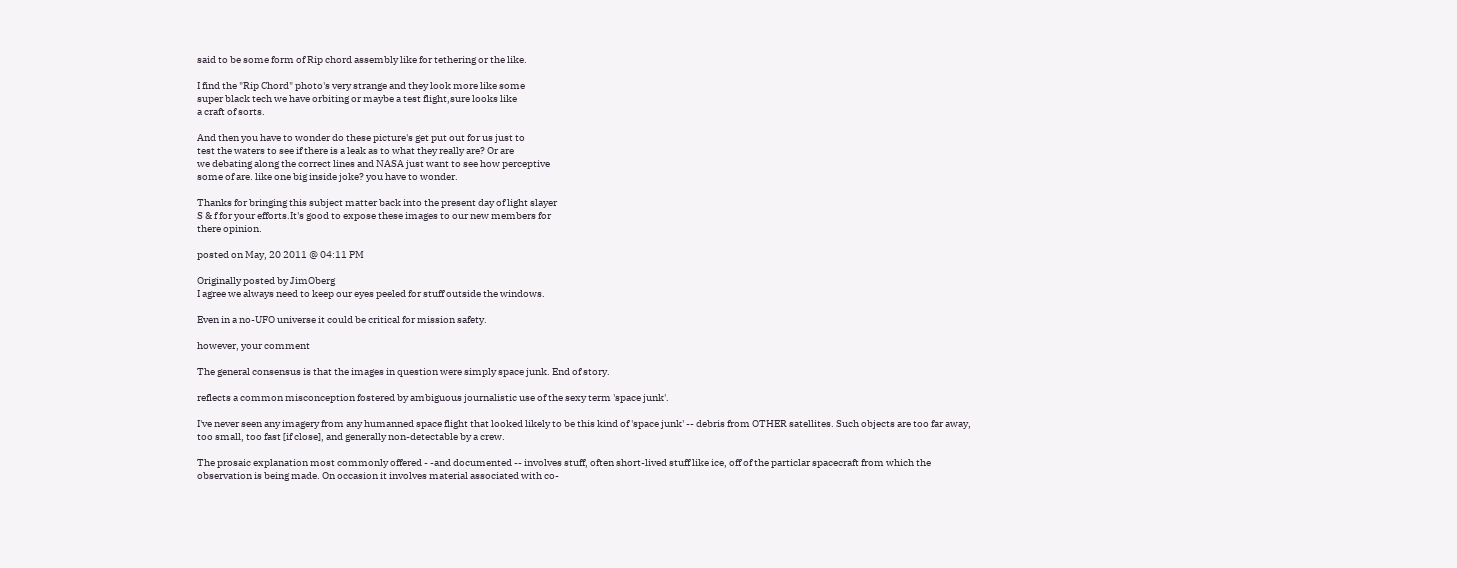said to be some form of Rip chord assembly like for tethering or the like.

I find the "Rip Chord" photo's very strange and they look more like some
super black tech we have orbiting or maybe a test flight,sure looks like
a craft of sorts.

And then you have to wonder do these picture's get put out for us just to
test the waters to see if there is a leak as to what they really are? Or are
we debating along the correct lines and NASA just want to see how perceptive
some of are. like one big inside joke? you have to wonder.

Thanks for bringing this subject matter back into the present day of light slayer
S & f for your efforts.It's good to expose these images to our new members for
there opinion.

posted on May, 20 2011 @ 04:11 PM

Originally posted by JimOberg
I agree we always need to keep our eyes peeled for stuff outside the windows.

Even in a no-UFO universe it could be critical for mission safety.

however, your comment

The general consensus is that the images in question were simply space junk. End of story.

reflects a common misconception fostered by ambiguous journalistic use of the sexy term 'space junk'.

I've never seen any imagery from any humanned space flight that looked likely to be this kind of 'space junk' -- debris from OTHER satellites. Such objects are too far away, too small, too fast [if close], and generally non-detectable by a crew.

The prosaic explanation most commonly offered - -and documented -- involves stuff, often short-lived stuff like ice, off of the particlar spacecraft from which the observation is being made. On occasion it involves material associated with co-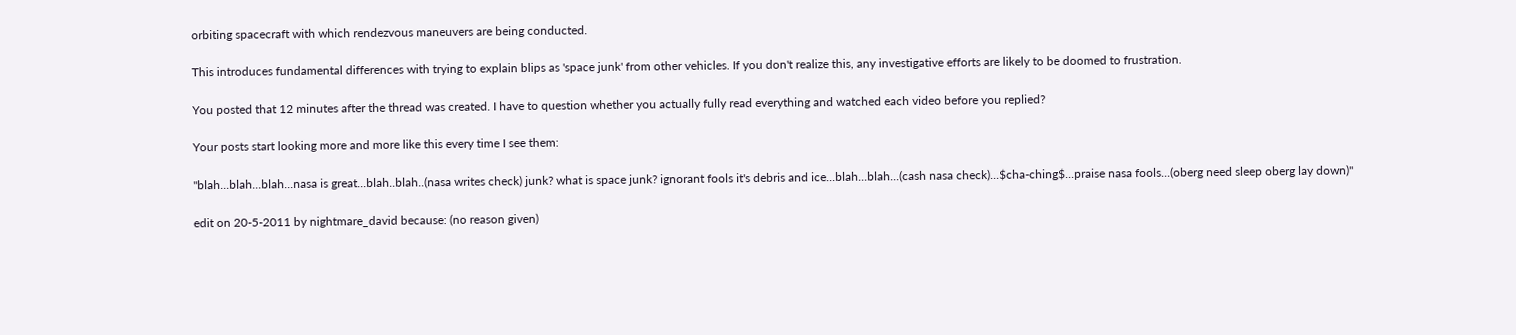orbiting spacecraft with which rendezvous maneuvers are being conducted.

This introduces fundamental differences with trying to explain blips as 'space junk' from other vehicles. If you don't realize this, any investigative efforts are likely to be doomed to frustration.

You posted that 12 minutes after the thread was created. I have to question whether you actually fully read everything and watched each video before you replied?

Your posts start looking more and more like this every time I see them:

"blah...blah...blah...nasa is great...blah..blah..(nasa writes check) junk? what is space junk? ignorant fools it's debris and ice...blah...blah...(cash nasa check)...$cha-ching$...praise nasa fools...(oberg need sleep oberg lay down)"

edit on 20-5-2011 by nightmare_david because: (no reason given)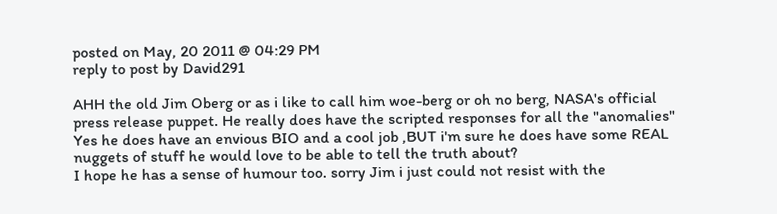posted on May, 20 2011 @ 04:29 PM
reply to post by David291

AHH the old Jim Oberg or as i like to call him woe-berg or oh no berg, NASA's official
press release puppet. He really does have the scripted responses for all the "anomalies"
Yes he does have an envious BIO and a cool job ,BUT i'm sure he does have some REAL
nuggets of stuff he would love to be able to tell the truth about?
I hope he has a sense of humour too. sorry Jim i just could not resist with the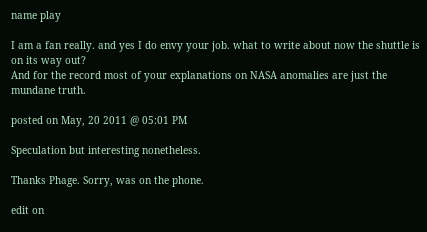name play

I am a fan really. and yes I do envy your job. what to write about now the shuttle is on its way out?
And for the record most of your explanations on NASA anomalies are just the mundane truth.

posted on May, 20 2011 @ 05:01 PM

Speculation but interesting nonetheless.

Thanks Phage. Sorry, was on the phone.

edit on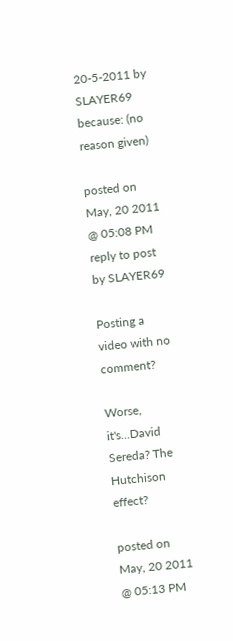20-5-2011 by SLAYER69 because: (no reason given)

posted on May, 20 2011 @ 05:08 PM
reply to post by SLAYER69

Posting a video with no comment?

Worse, it's...David Sereda? The Hutchison effect?

posted on May, 20 2011 @ 05:13 PM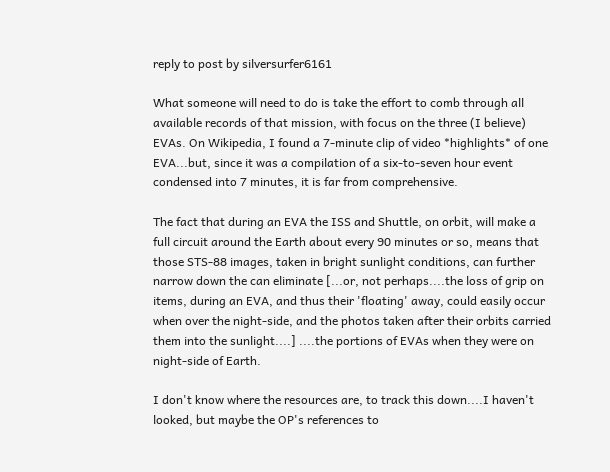reply to post by silversurfer6161

What someone will need to do is take the effort to comb through all available records of that mission, with focus on the three (I believe) EVAs. On Wikipedia, I found a 7-minute clip of video *highlights* of one EVA...but, since it was a compilation of a six-to-seven hour event condensed into 7 minutes, it is far from comprehensive.

The fact that during an EVA the ISS and Shuttle, on orbit, will make a full circuit around the Earth about every 90 minutes or so, means that those STS-88 images, taken in bright sunlight conditions, can further narrow down the can eliminate [...or, not perhaps....the loss of grip on items, during an EVA, and thus their 'floating' away, could easily occur when over the night-side, and the photos taken after their orbits carried them into the sunlight....] ....the portions of EVAs when they were on night-side of Earth.

I don't know where the resources are, to track this down....I haven't looked, but maybe the OP's references to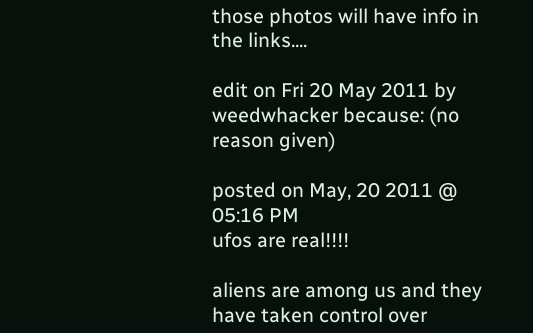those photos will have info in the links....

edit on Fri 20 May 2011 by weedwhacker because: (no reason given)

posted on May, 20 2011 @ 05:16 PM
ufos are real!!!!

aliens are among us and they have taken control over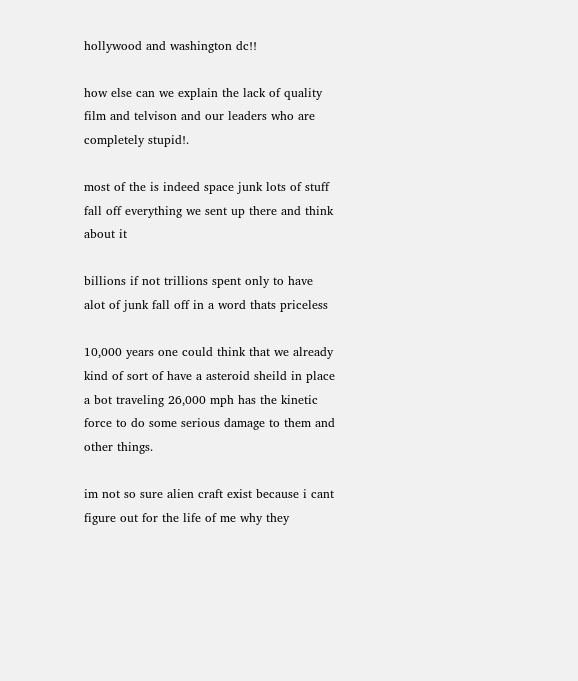hollywood and washington dc!!

how else can we explain the lack of quality film and telvison and our leaders who are completely stupid!.

most of the is indeed space junk lots of stuff fall off everything we sent up there and think about it

billions if not trillions spent only to have alot of junk fall off in a word thats priceless

10,000 years one could think that we already kind of sort of have a asteroid sheild in place a bot traveling 26,000 mph has the kinetic force to do some serious damage to them and other things.

im not so sure alien craft exist because i cant figure out for the life of me why they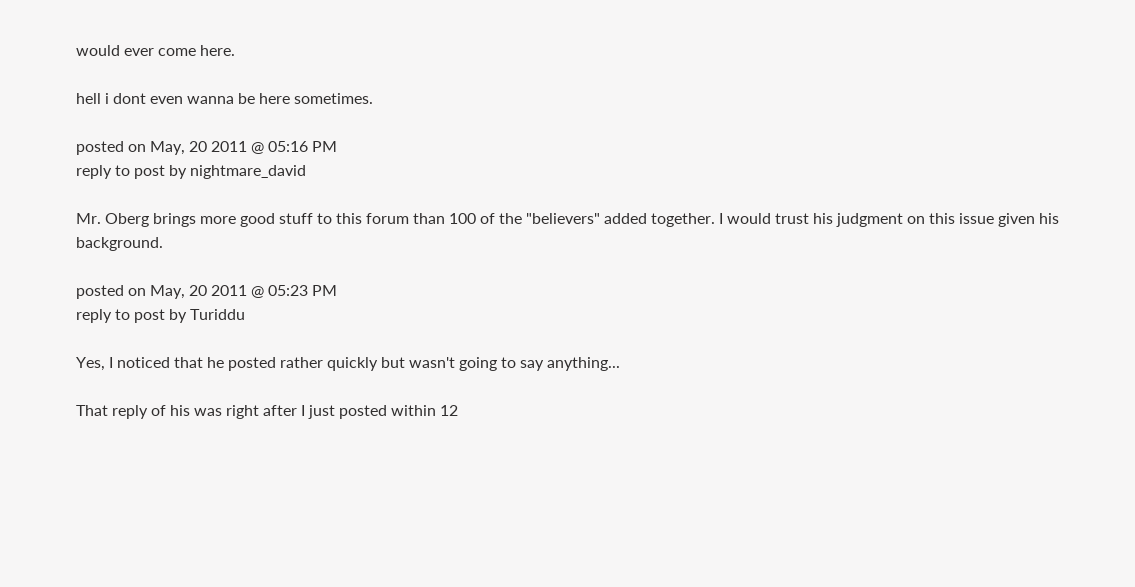would ever come here.

hell i dont even wanna be here sometimes.

posted on May, 20 2011 @ 05:16 PM
reply to post by nightmare_david

Mr. Oberg brings more good stuff to this forum than 100 of the "believers" added together. I would trust his judgment on this issue given his background.

posted on May, 20 2011 @ 05:23 PM
reply to post by Turiddu

Yes, I noticed that he posted rather quickly but wasn't going to say anything...

That reply of his was right after I just posted within 12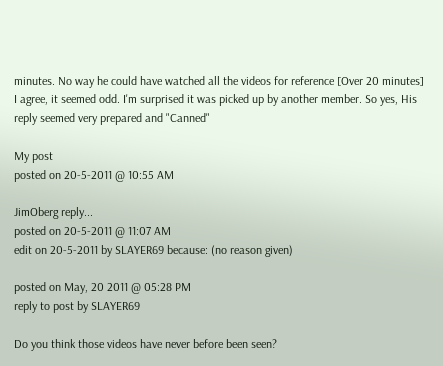minutes. No way he could have watched all the videos for reference [Over 20 minutes] I agree, it seemed odd. I'm surprised it was picked up by another member. So yes, His reply seemed very prepared and "Canned"

My post
posted on 20-5-2011 @ 10:55 AM

JimOberg reply...
posted on 20-5-2011 @ 11:07 AM
edit on 20-5-2011 by SLAYER69 because: (no reason given)

posted on May, 20 2011 @ 05:28 PM
reply to post by SLAYER69

Do you think those videos have never before been seen?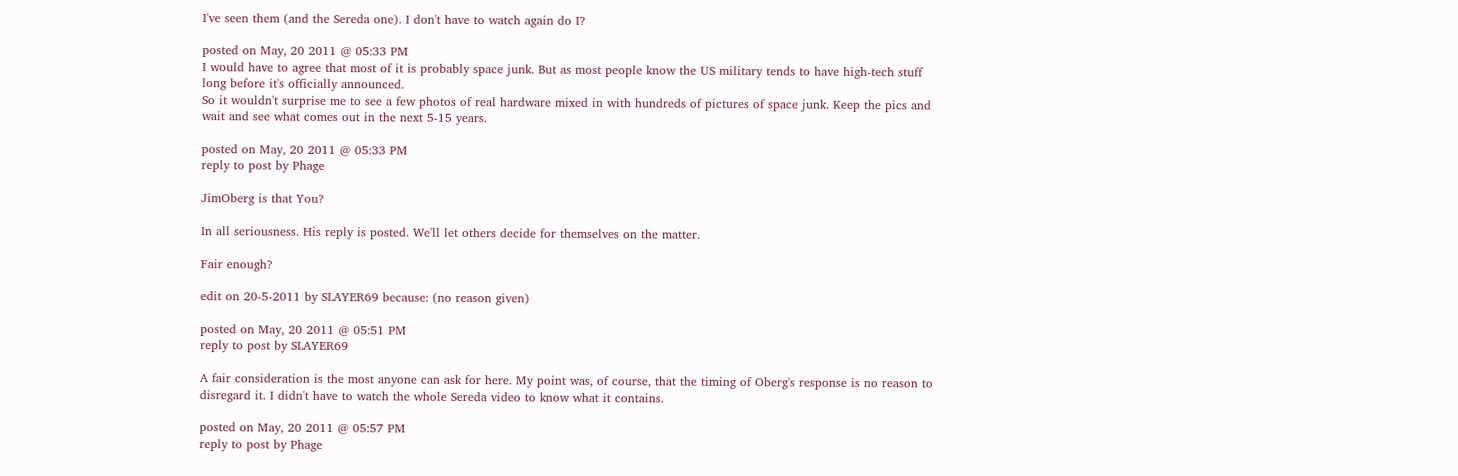I've seen them (and the Sereda one). I don't have to watch again do I?

posted on May, 20 2011 @ 05:33 PM
I would have to agree that most of it is probably space junk. But as most people know the US military tends to have high-tech stuff long before it's officially announced.
So it wouldn't surprise me to see a few photos of real hardware mixed in with hundreds of pictures of space junk. Keep the pics and wait and see what comes out in the next 5-15 years.

posted on May, 20 2011 @ 05:33 PM
reply to post by Phage

JimOberg is that You?

In all seriousness. His reply is posted. We'll let others decide for themselves on the matter.

Fair enough?

edit on 20-5-2011 by SLAYER69 because: (no reason given)

posted on May, 20 2011 @ 05:51 PM
reply to post by SLAYER69

A fair consideration is the most anyone can ask for here. My point was, of course, that the timing of Oberg's response is no reason to disregard it. I didn't have to watch the whole Sereda video to know what it contains.

posted on May, 20 2011 @ 05:57 PM
reply to post by Phage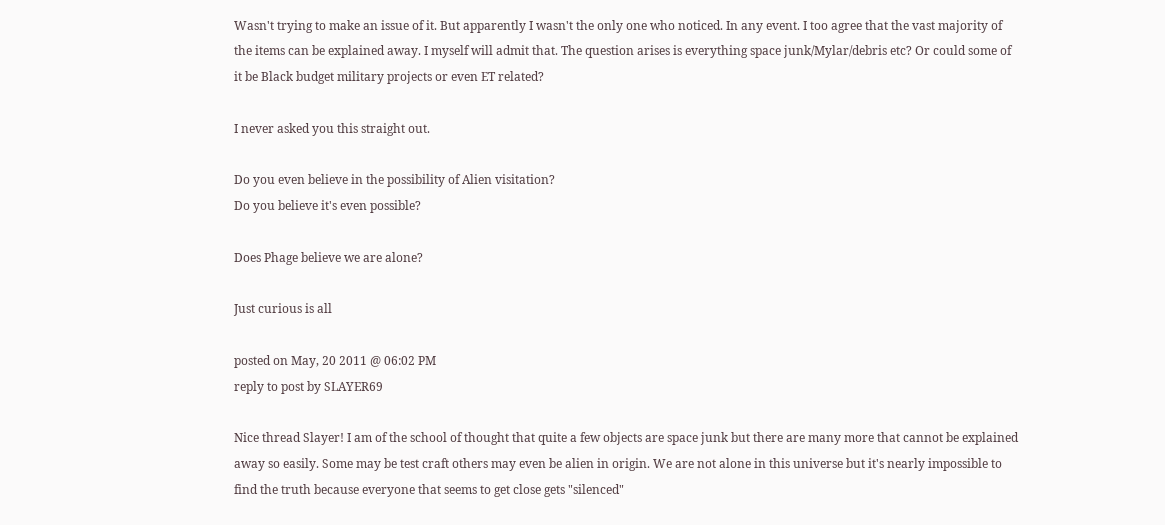Wasn't trying to make an issue of it. But apparently I wasn't the only one who noticed. In any event. I too agree that the vast majority of the items can be explained away. I myself will admit that. The question arises is everything space junk/Mylar/debris etc? Or could some of it be Black budget military projects or even ET related?

I never asked you this straight out.

Do you even believe in the possibility of Alien visitation?
Do you believe it's even possible?

Does Phage believe we are alone?

Just curious is all

posted on May, 20 2011 @ 06:02 PM
reply to post by SLAYER69

Nice thread Slayer! I am of the school of thought that quite a few objects are space junk but there are many more that cannot be explained away so easily. Some may be test craft others may even be alien in origin. We are not alone in this universe but it's nearly impossible to find the truth because everyone that seems to get close gets "silenced"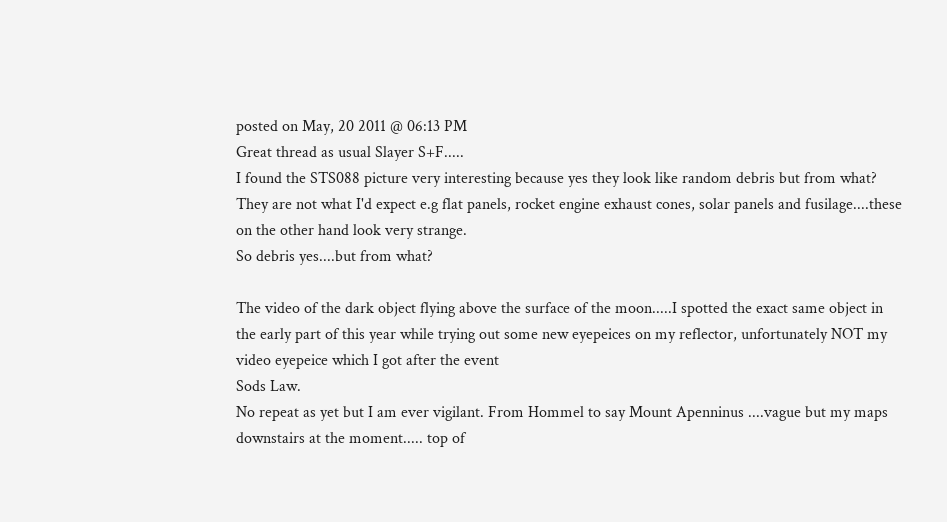posted on May, 20 2011 @ 06:13 PM
Great thread as usual Slayer S+F.....
I found the STS088 picture very interesting because yes they look like random debris but from what? They are not what I'd expect e.g flat panels, rocket engine exhaust cones, solar panels and fusilage....these on the other hand look very strange.
So debris yes....but from what?

The video of the dark object flying above the surface of the moon.....I spotted the exact same object in the early part of this year while trying out some new eyepeices on my reflector, unfortunately NOT my video eyepeice which I got after the event
Sods Law.
No repeat as yet but I am ever vigilant. From Hommel to say Mount Apenninus ....vague but my maps downstairs at the moment..... top of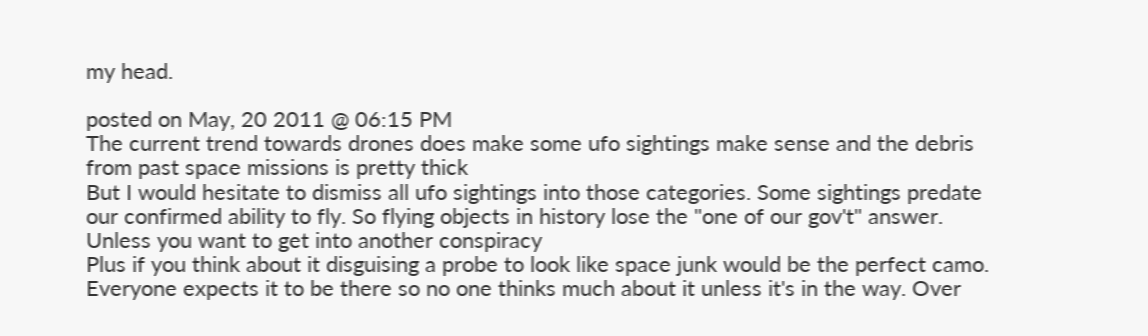my head.

posted on May, 20 2011 @ 06:15 PM
The current trend towards drones does make some ufo sightings make sense and the debris from past space missions is pretty thick
But I would hesitate to dismiss all ufo sightings into those categories. Some sightings predate our confirmed ability to fly. So flying objects in history lose the "one of our gov't" answer. Unless you want to get into another conspiracy
Plus if you think about it disguising a probe to look like space junk would be the perfect camo. Everyone expects it to be there so no one thinks much about it unless it's in the way. Over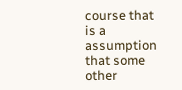course that is a assumption that some other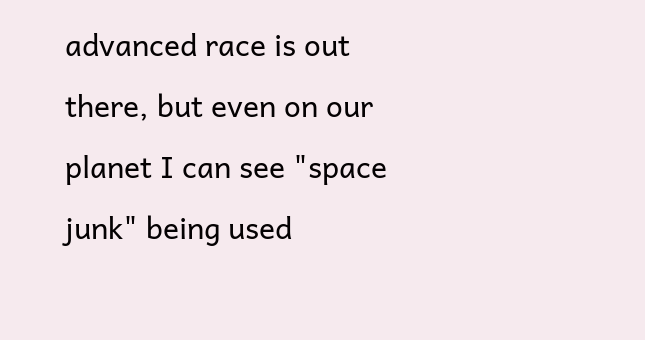advanced race is out there, but even on our planet I can see "space junk" being used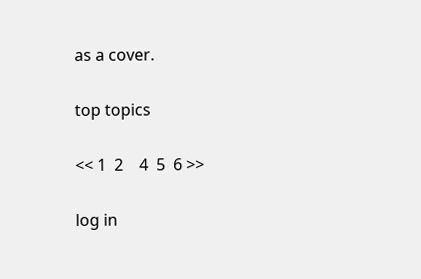as a cover.

top topics

<< 1  2    4  5  6 >>

log in